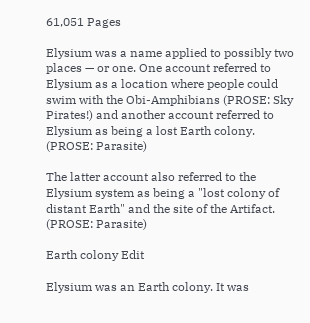61,051 Pages

Elysium was a name applied to possibly two places — or one. One account referred to Elysium as a location where people could swim with the Obi-Amphibians (PROSE: Sky Pirates!) and another account referred to Elysium as being a lost Earth colony. (PROSE: Parasite)

The latter account also referred to the Elysium system as being a "lost colony of distant Earth" and the site of the Artifact. (PROSE: Parasite)

Earth colony Edit

Elysium was an Earth colony. It was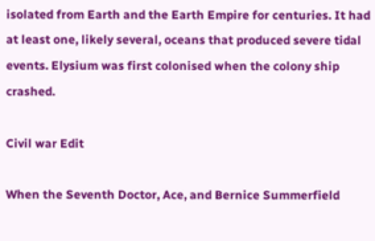isolated from Earth and the Earth Empire for centuries. It had at least one, likely several, oceans that produced severe tidal events. Elysium was first colonised when the colony ship crashed.

Civil war Edit

When the Seventh Doctor, Ace, and Bernice Summerfield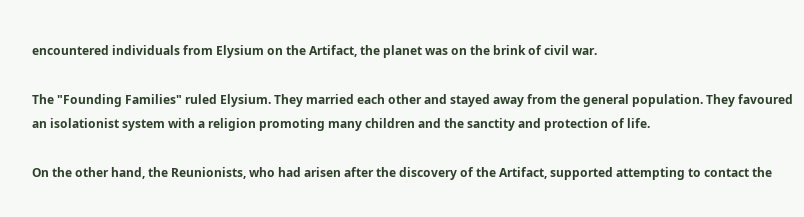encountered individuals from Elysium on the Artifact, the planet was on the brink of civil war.

The "Founding Families" ruled Elysium. They married each other and stayed away from the general population. They favoured an isolationist system with a religion promoting many children and the sanctity and protection of life.

On the other hand, the Reunionists, who had arisen after the discovery of the Artifact, supported attempting to contact the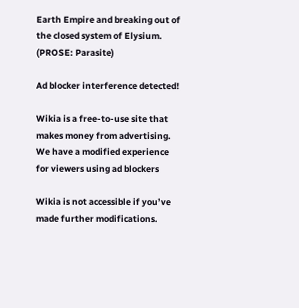Earth Empire and breaking out of the closed system of Elysium. (PROSE: Parasite)

Ad blocker interference detected!

Wikia is a free-to-use site that makes money from advertising. We have a modified experience for viewers using ad blockers

Wikia is not accessible if you’ve made further modifications.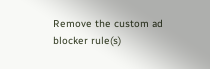Remove the custom ad blocker rule(s)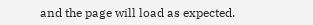and the page will load as expected.